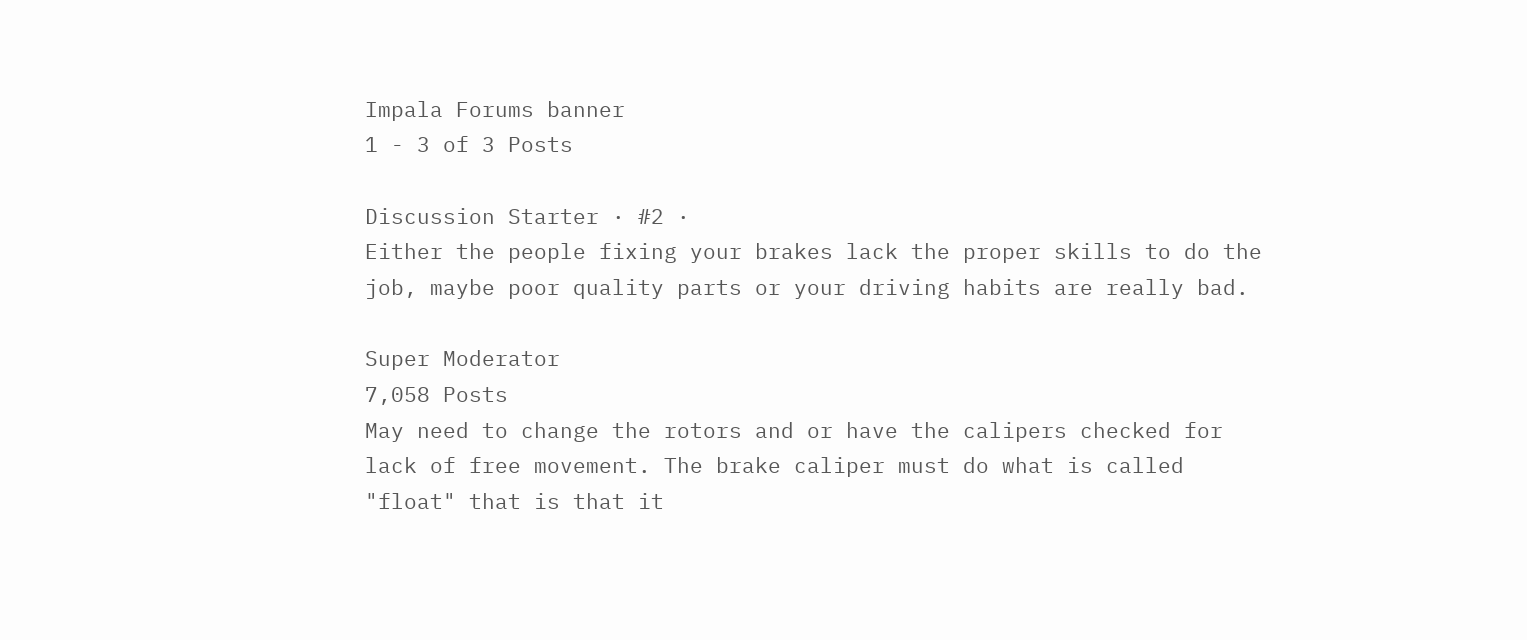Impala Forums banner
1 - 3 of 3 Posts

Discussion Starter · #2 ·
Either the people fixing your brakes lack the proper skills to do the job, maybe poor quality parts or your driving habits are really bad.

Super Moderator
7,058 Posts
May need to change the rotors and or have the calipers checked for lack of free movement. The brake caliper must do what is called "float" that is that it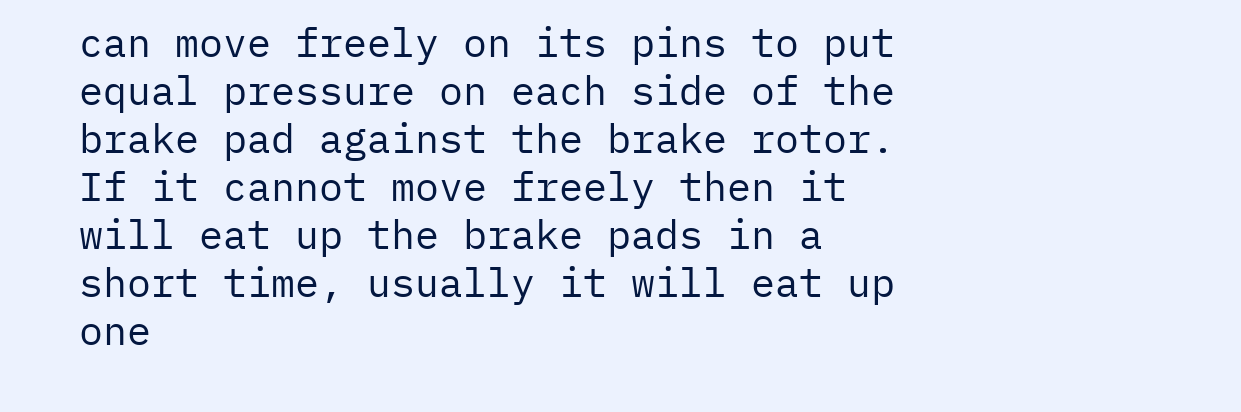can move freely on its pins to put equal pressure on each side of the brake pad against the brake rotor. If it cannot move freely then it will eat up the brake pads in a short time, usually it will eat up one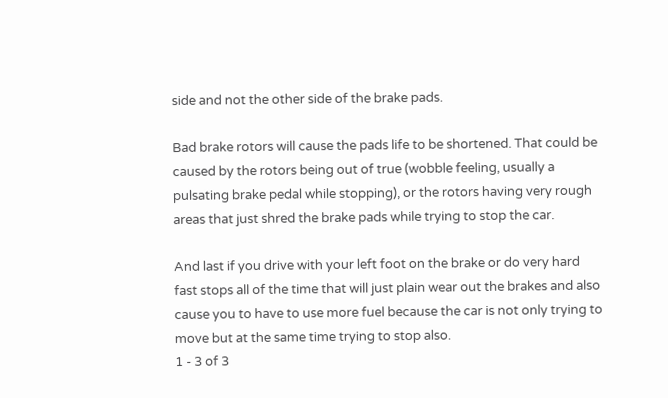side and not the other side of the brake pads.

Bad brake rotors will cause the pads life to be shortened. That could be caused by the rotors being out of true (wobble feeling, usually a pulsating brake pedal while stopping), or the rotors having very rough areas that just shred the brake pads while trying to stop the car.

And last if you drive with your left foot on the brake or do very hard fast stops all of the time that will just plain wear out the brakes and also cause you to have to use more fuel because the car is not only trying to move but at the same time trying to stop also.
1 - 3 of 3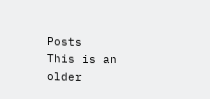Posts
This is an older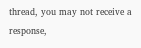thread, you may not receive a response,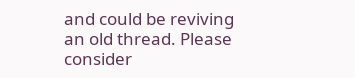and could be reviving an old thread. Please consider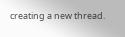creating a new thread.